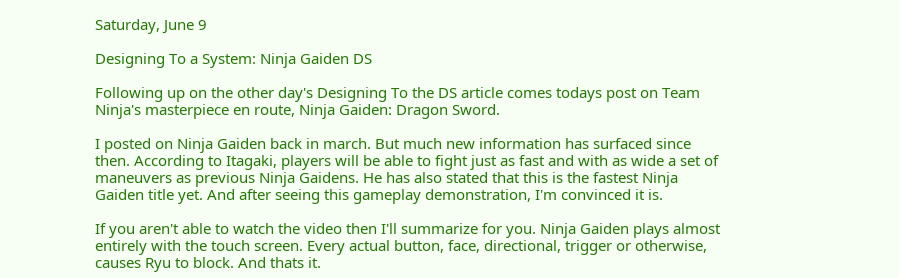Saturday, June 9

Designing To a System: Ninja Gaiden DS

Following up on the other day's Designing To the DS article comes todays post on Team Ninja's masterpiece en route, Ninja Gaiden: Dragon Sword.

I posted on Ninja Gaiden back in march. But much new information has surfaced since then. According to Itagaki, players will be able to fight just as fast and with as wide a set of maneuvers as previous Ninja Gaidens. He has also stated that this is the fastest Ninja Gaiden title yet. And after seeing this gameplay demonstration, I'm convinced it is.

If you aren't able to watch the video then I'll summarize for you. Ninja Gaiden plays almost entirely with the touch screen. Every actual button, face, directional, trigger or otherwise, causes Ryu to block. And thats it.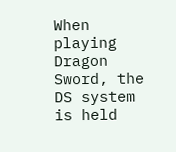When playing Dragon Sword, the DS system is held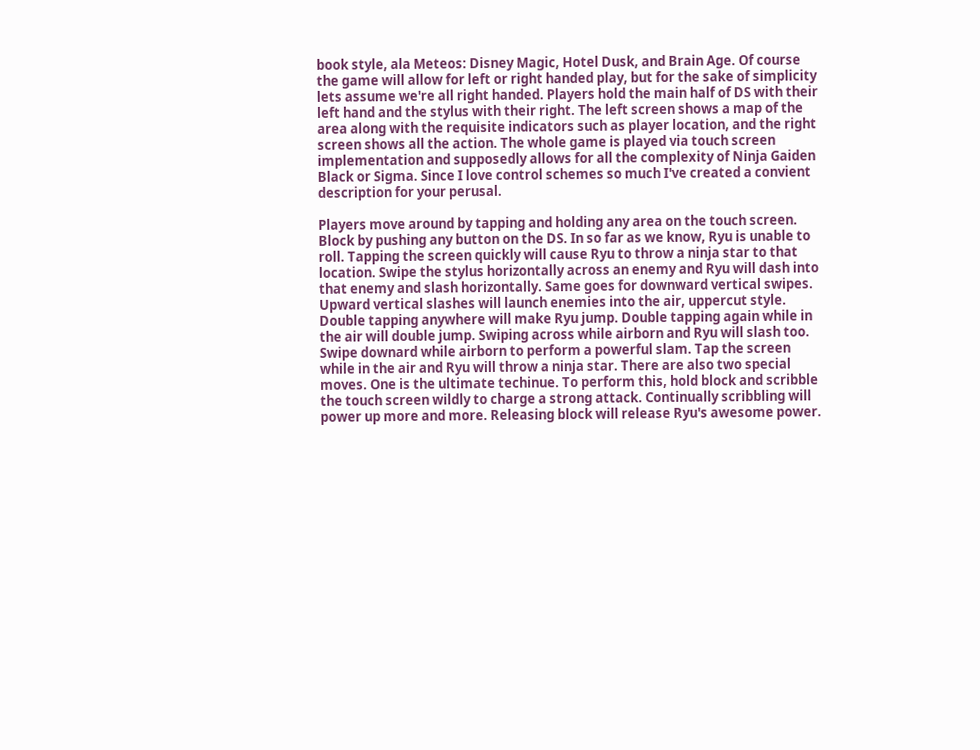book style, ala Meteos: Disney Magic, Hotel Dusk, and Brain Age. Of course the game will allow for left or right handed play, but for the sake of simplicity lets assume we're all right handed. Players hold the main half of DS with their left hand and the stylus with their right. The left screen shows a map of the area along with the requisite indicators such as player location, and the right screen shows all the action. The whole game is played via touch screen implementation and supposedly allows for all the complexity of Ninja Gaiden Black or Sigma. Since I love control schemes so much I've created a convient description for your perusal.

Players move around by tapping and holding any area on the touch screen. Block by pushing any button on the DS. In so far as we know, Ryu is unable to roll. Tapping the screen quickly will cause Ryu to throw a ninja star to that location. Swipe the stylus horizontally across an enemy and Ryu will dash into that enemy and slash horizontally. Same goes for downward vertical swipes. Upward vertical slashes will launch enemies into the air, uppercut style. Double tapping anywhere will make Ryu jump. Double tapping again while in the air will double jump. Swiping across while airborn and Ryu will slash too. Swipe downard while airborn to perform a powerful slam. Tap the screen while in the air and Ryu will throw a ninja star. There are also two special moves. One is the ultimate techinue. To perform this, hold block and scribble the touch screen wildly to charge a strong attack. Continually scribbling will power up more and more. Releasing block will release Ryu's awesome power.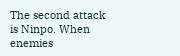The second attack is Ninpo. When enemies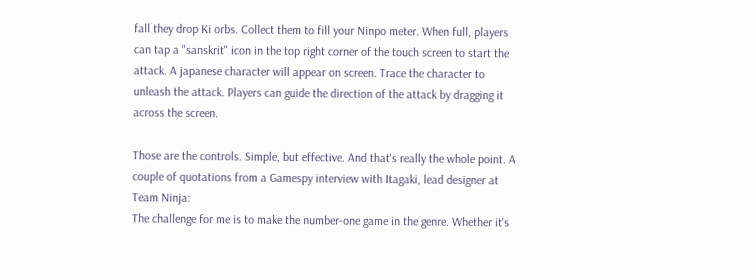fall they drop Ki orbs. Collect them to fill your Ninpo meter. When full, players can tap a "sanskrit" icon in the top right corner of the touch screen to start the attack. A japanese character will appear on screen. Trace the character to unleash the attack. Players can guide the direction of the attack by dragging it across the screen.

Those are the controls. Simple, but effective. And that's really the whole point. A couple of quotations from a Gamespy interview with Itagaki, lead designer at Team Ninja:
The challenge for me is to make the number-one game in the genre. Whether it's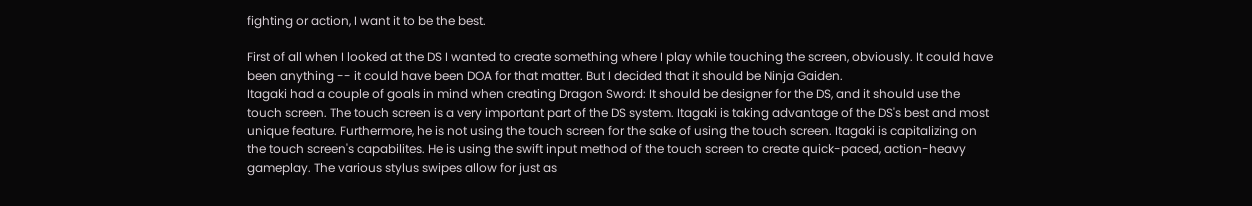fighting or action, I want it to be the best.

First of all when I looked at the DS I wanted to create something where I play while touching the screen, obviously. It could have been anything -- it could have been DOA for that matter. But I decided that it should be Ninja Gaiden.
Itagaki had a couple of goals in mind when creating Dragon Sword: It should be designer for the DS, and it should use the touch screen. The touch screen is a very important part of the DS system. Itagaki is taking advantage of the DS's best and most unique feature. Furthermore, he is not using the touch screen for the sake of using the touch screen. Itagaki is capitalizing on the touch screen's capabilites. He is using the swift input method of the touch screen to create quick-paced, action-heavy gameplay. The various stylus swipes allow for just as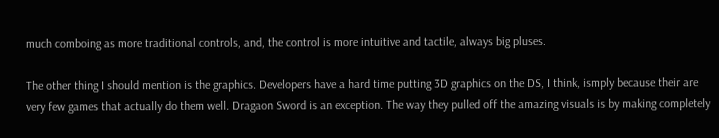much comboing as more traditional controls, and, the control is more intuitive and tactile, always big pluses.

The other thing I should mention is the graphics. Developers have a hard time putting 3D graphics on the DS, I think, ismply because their are very few games that actually do them well. Dragaon Sword is an exception. The way they pulled off the amazing visuals is by making completely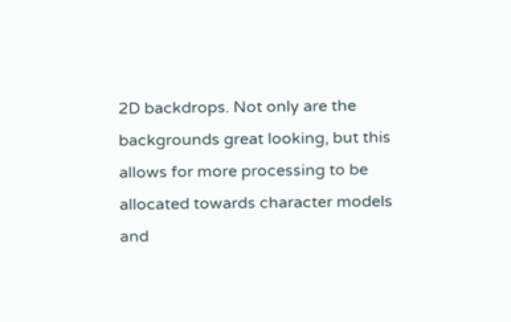2D backdrops. Not only are the backgrounds great looking, but this allows for more processing to be allocated towards character models and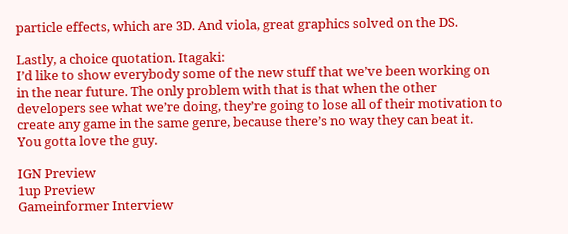particle effects, which are 3D. And viola, great graphics solved on the DS.

Lastly, a choice quotation. Itagaki:
I’d like to show everybody some of the new stuff that we’ve been working on in the near future. The only problem with that is that when the other developers see what we’re doing, they’re going to lose all of their motivation to create any game in the same genre, because there’s no way they can beat it.
You gotta love the guy.

IGN Preview
1up Preview
Gameinformer Interview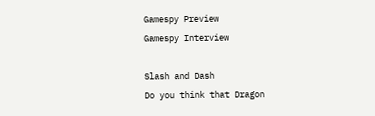Gamespy Preview
Gamespy Interview

Slash and Dash
Do you think that Dragon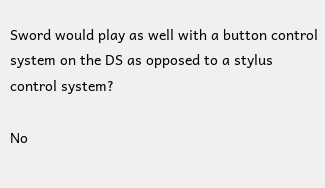Sword would play as well with a button control system on the DS as opposed to a stylus control system?

No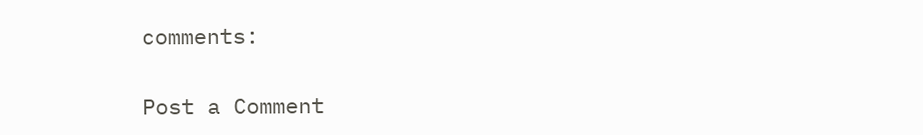comments:

Post a Comment